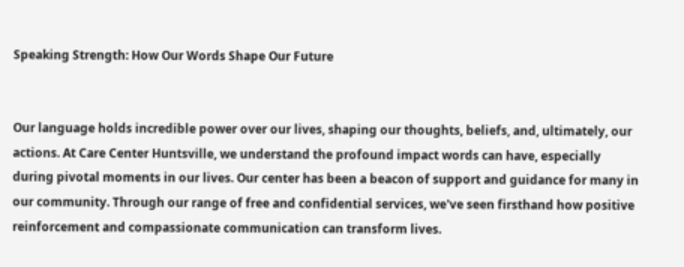Speaking Strength: How Our Words Shape Our Future


Our language holds incredible power over our lives, shaping our thoughts, beliefs, and, ultimately, our actions. At Care Center Huntsville, we understand the profound impact words can have, especially during pivotal moments in our lives. Our center has been a beacon of support and guidance for many in our community. Through our range of free and confidential services, we've seen firsthand how positive reinforcement and compassionate communication can transform lives.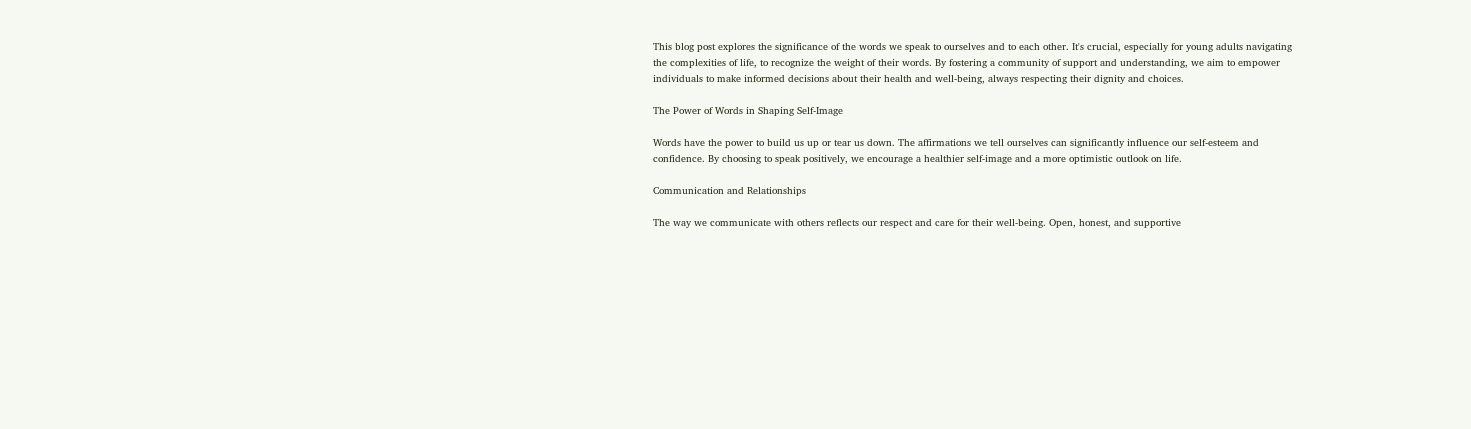This blog post explores the significance of the words we speak to ourselves and to each other. It's crucial, especially for young adults navigating the complexities of life, to recognize the weight of their words. By fostering a community of support and understanding, we aim to empower individuals to make informed decisions about their health and well-being, always respecting their dignity and choices.

The Power of Words in Shaping Self-Image

Words have the power to build us up or tear us down. The affirmations we tell ourselves can significantly influence our self-esteem and confidence. By choosing to speak positively, we encourage a healthier self-image and a more optimistic outlook on life.

Communication and Relationships

The way we communicate with others reflects our respect and care for their well-being. Open, honest, and supportive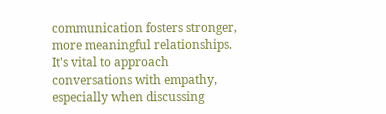communication fosters stronger, more meaningful relationships. It's vital to approach conversations with empathy, especially when discussing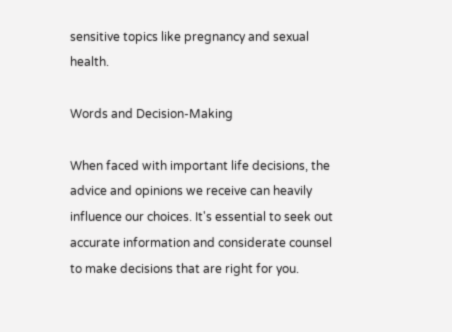sensitive topics like pregnancy and sexual health.

Words and Decision-Making

When faced with important life decisions, the advice and opinions we receive can heavily influence our choices. It's essential to seek out accurate information and considerate counsel to make decisions that are right for you.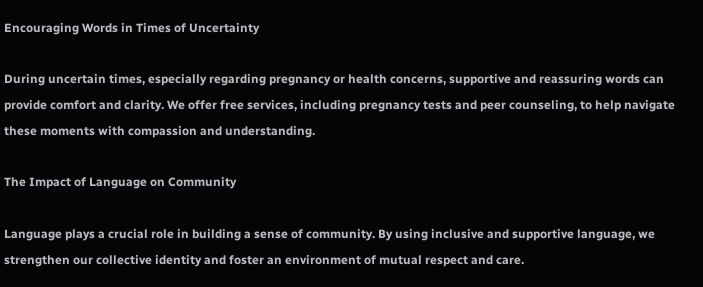Encouraging Words in Times of Uncertainty

During uncertain times, especially regarding pregnancy or health concerns, supportive and reassuring words can provide comfort and clarity. We offer free services, including pregnancy tests and peer counseling, to help navigate these moments with compassion and understanding.

The Impact of Language on Community

Language plays a crucial role in building a sense of community. By using inclusive and supportive language, we strengthen our collective identity and foster an environment of mutual respect and care.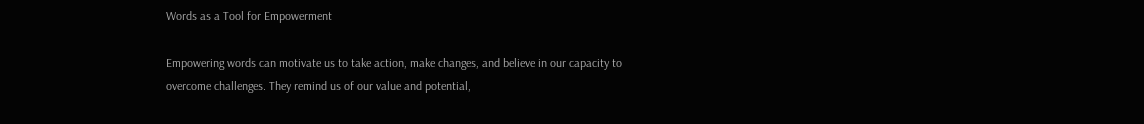Words as a Tool for Empowerment

Empowering words can motivate us to take action, make changes, and believe in our capacity to overcome challenges. They remind us of our value and potential,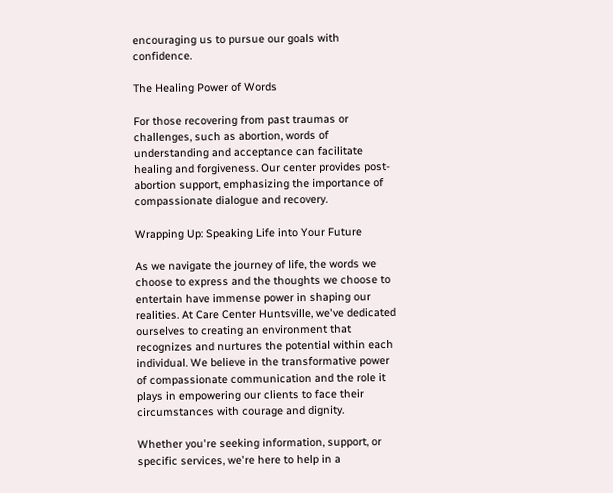encouraging us to pursue our goals with confidence.

The Healing Power of Words

For those recovering from past traumas or challenges, such as abortion, words of understanding and acceptance can facilitate healing and forgiveness. Our center provides post-abortion support, emphasizing the importance of compassionate dialogue and recovery.

Wrapping Up: Speaking Life into Your Future

As we navigate the journey of life, the words we choose to express and the thoughts we choose to entertain have immense power in shaping our realities. At Care Center Huntsville, we've dedicated ourselves to creating an environment that recognizes and nurtures the potential within each individual. We believe in the transformative power of compassionate communication and the role it plays in empowering our clients to face their circumstances with courage and dignity.

Whether you're seeking information, support, or specific services, we're here to help in a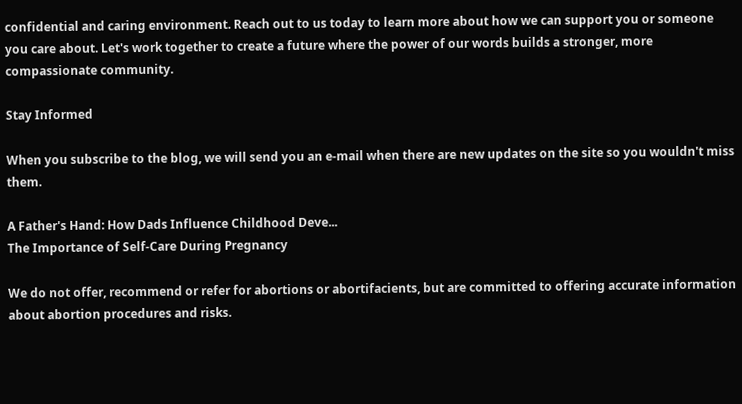confidential and caring environment. Reach out to us today to learn more about how we can support you or someone you care about. Let's work together to create a future where the power of our words builds a stronger, more compassionate community.

Stay Informed

When you subscribe to the blog, we will send you an e-mail when there are new updates on the site so you wouldn't miss them.

A Father's Hand: How Dads Influence Childhood Deve...
The Importance of Self-Care During Pregnancy

We do not offer, recommend or refer for abortions or abortifacients, but are committed to offering accurate information about abortion procedures and risks.